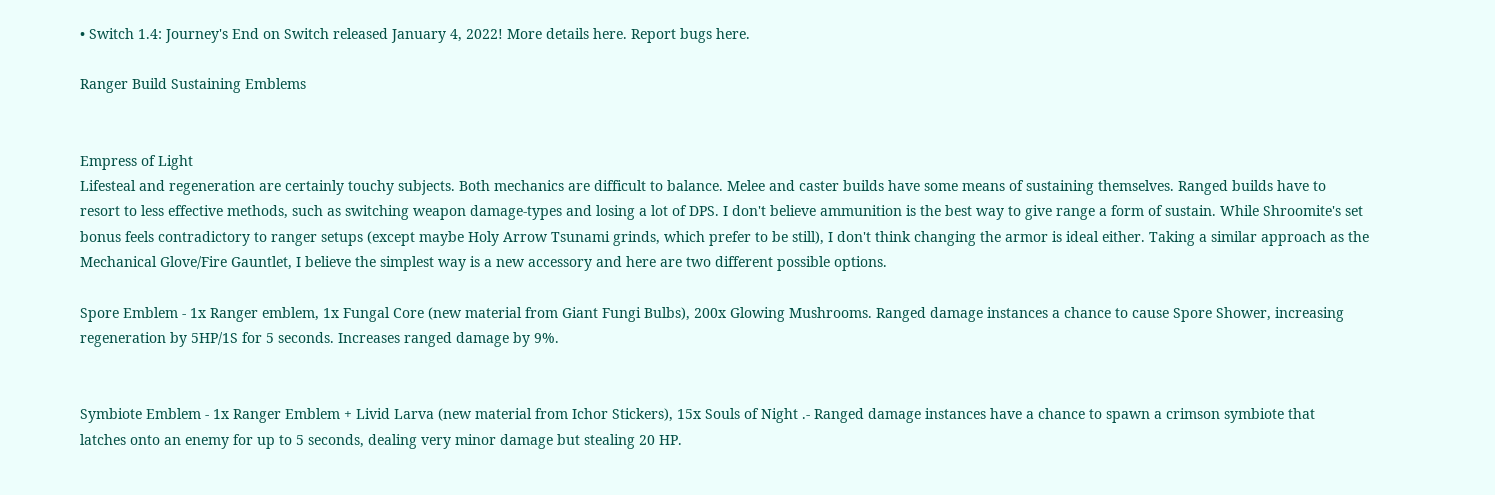• Switch 1.4: Journey's End on Switch released January 4, 2022! More details here. Report bugs here.

Ranger Build Sustaining Emblems


Empress of Light
Lifesteal and regeneration are certainly touchy subjects. Both mechanics are difficult to balance. Melee and caster builds have some means of sustaining themselves. Ranged builds have to resort to less effective methods, such as switching weapon damage-types and losing a lot of DPS. I don't believe ammunition is the best way to give range a form of sustain. While Shroomite's set bonus feels contradictory to ranger setups (except maybe Holy Arrow Tsunami grinds, which prefer to be still), I don't think changing the armor is ideal either. Taking a similar approach as the Mechanical Glove/Fire Gauntlet, I believe the simplest way is a new accessory and here are two different possible options.

Spore Emblem - 1x Ranger emblem, 1x Fungal Core (new material from Giant Fungi Bulbs), 200x Glowing Mushrooms. Ranged damage instances a chance to cause Spore Shower, increasing regeneration by 5HP/1S for 5 seconds. Increases ranged damage by 9%.


Symbiote Emblem - 1x Ranger Emblem + Livid Larva (new material from Ichor Stickers), 15x Souls of Night .- Ranged damage instances have a chance to spawn a crimson symbiote that
latches onto an enemy for up to 5 seconds, dealing very minor damage but stealing 20 HP.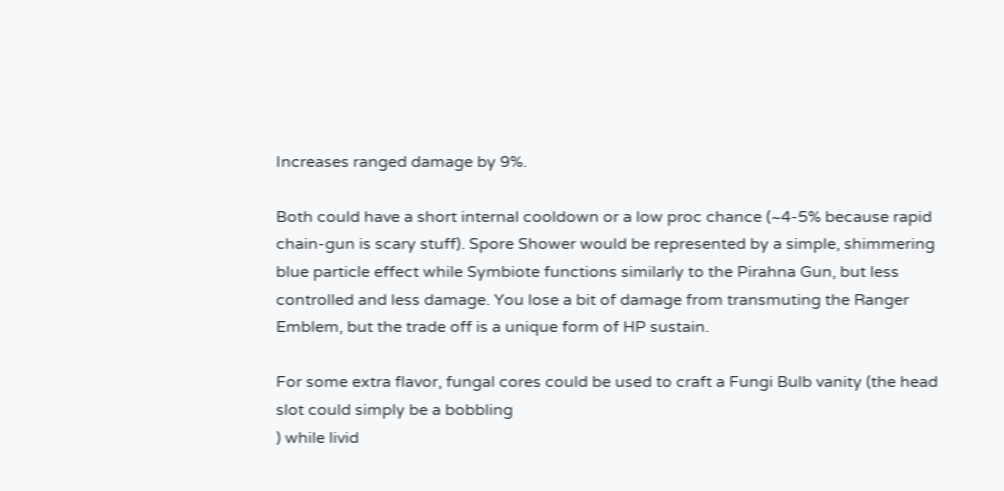Increases ranged damage by 9%.

Both could have a short internal cooldown or a low proc chance (~4-5% because rapid chain-gun is scary stuff). Spore Shower would be represented by a simple, shimmering blue particle effect while Symbiote functions similarly to the Pirahna Gun, but less controlled and less damage. You lose a bit of damage from transmuting the Ranger Emblem, but the trade off is a unique form of HP sustain.

For some extra flavor, fungal cores could be used to craft a Fungi Bulb vanity (the head slot could simply be a bobbling
) while livid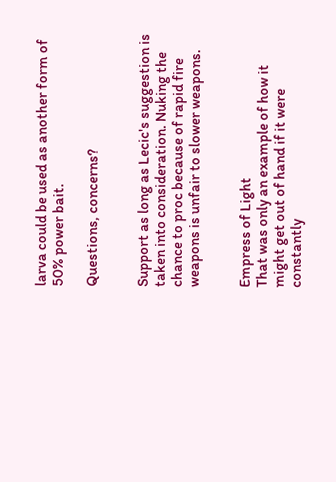larva could be used as another form of 50% power bait.

Questions, concerns?


Support as long as Lecic's suggestion is taken into consideration. Nuking the chance to proc because of rapid fire weapons is unfair to slower weapons.


Empress of Light
That was only an example of how it might get out of hand if it were constantly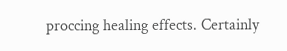proccing healing effects. Certainly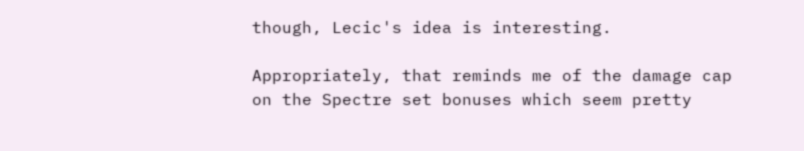though, Lecic's idea is interesting.

Appropriately, that reminds me of the damage cap on the Spectre set bonuses which seem pretty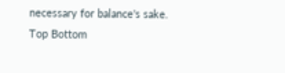necessary for balance's sake.
Top Bottom